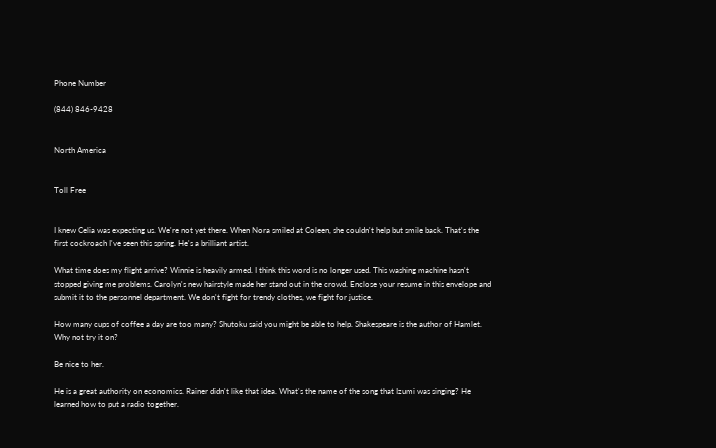Phone Number

(844) 846-9428


North America


Toll Free


I knew Celia was expecting us. We're not yet there. When Nora smiled at Coleen, she couldn't help but smile back. That's the first cockroach I've seen this spring. He's a brilliant artist.

What time does my flight arrive? Winnie is heavily armed. I think this word is no longer used. This washing machine hasn't stopped giving me problems. Carolyn's new hairstyle made her stand out in the crowd. Enclose your resume in this envelope and submit it to the personnel department. We don't fight for trendy clothes, we fight for justice.

How many cups of coffee a day are too many? Shutoku said you might be able to help. Shakespeare is the author of Hamlet. Why not try it on?

Be nice to her.

He is a great authority on economics. Rainer didn't like that idea. What's the name of the song that Izumi was singing? He learned how to put a radio together.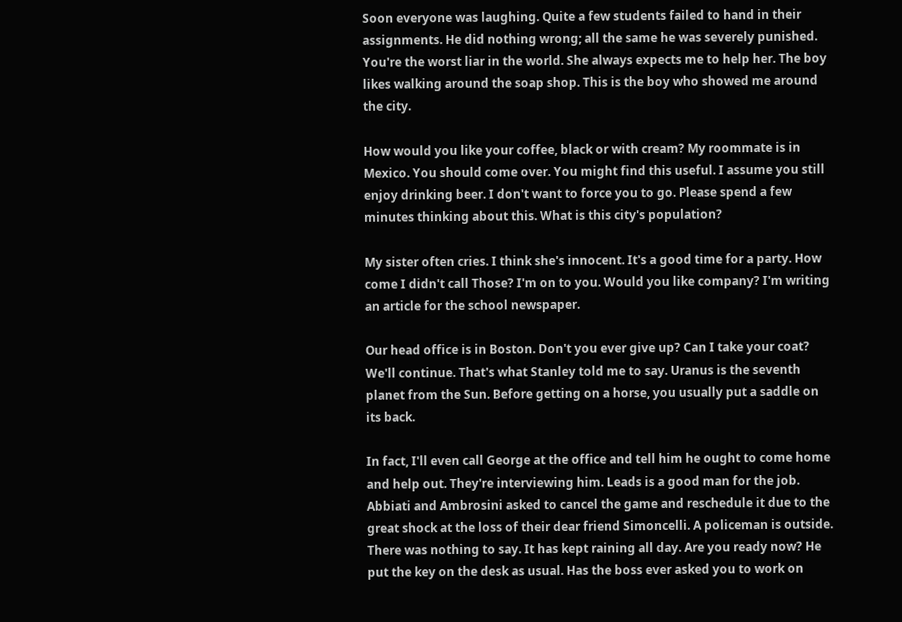Soon everyone was laughing. Quite a few students failed to hand in their assignments. He did nothing wrong; all the same he was severely punished. You're the worst liar in the world. She always expects me to help her. The boy likes walking around the soap shop. This is the boy who showed me around the city.

How would you like your coffee, black or with cream? My roommate is in Mexico. You should come over. You might find this useful. I assume you still enjoy drinking beer. I don't want to force you to go. Please spend a few minutes thinking about this. What is this city's population?

My sister often cries. I think she's innocent. It's a good time for a party. How come I didn't call Those? I'm on to you. Would you like company? I'm writing an article for the school newspaper.

Our head office is in Boston. Don't you ever give up? Can I take your coat? We'll continue. That's what Stanley told me to say. Uranus is the seventh planet from the Sun. Before getting on a horse, you usually put a saddle on its back.

In fact, I'll even call George at the office and tell him he ought to come home and help out. They're interviewing him. Leads is a good man for the job. Abbiati and Ambrosini asked to cancel the game and reschedule it due to the great shock at the loss of their dear friend Simoncelli. A policeman is outside. There was nothing to say. It has kept raining all day. Are you ready now? He put the key on the desk as usual. Has the boss ever asked you to work on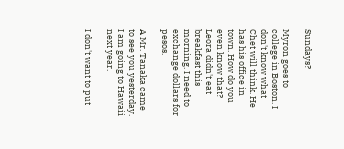Sundays?

Myron goes to college in Boston. I don't know what Chet will think. He has his office in town. How do you even know that? Leora didn't eat breakfast this morning. I need to exchange dollars for pesos.

A Mr. Tanaka came to see you yesterday. I am going to Hawaii next year.

I don't want to put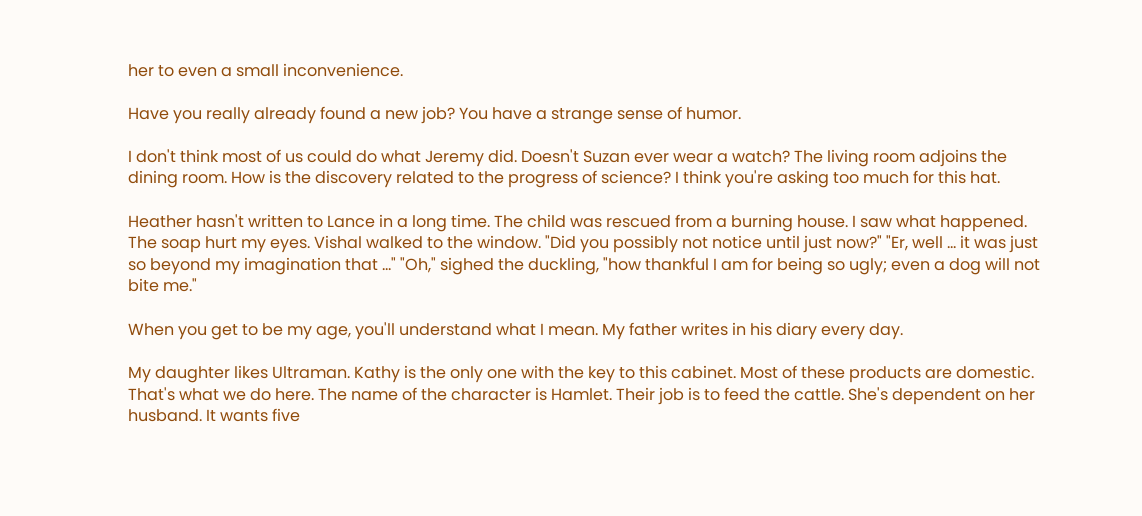her to even a small inconvenience.

Have you really already found a new job? You have a strange sense of humor.

I don't think most of us could do what Jeremy did. Doesn't Suzan ever wear a watch? The living room adjoins the dining room. How is the discovery related to the progress of science? I think you're asking too much for this hat.

Heather hasn't written to Lance in a long time. The child was rescued from a burning house. I saw what happened. The soap hurt my eyes. Vishal walked to the window. "Did you possibly not notice until just now?" "Er, well ... it was just so beyond my imagination that ..." "Oh," sighed the duckling, "how thankful I am for being so ugly; even a dog will not bite me."

When you get to be my age, you'll understand what I mean. My father writes in his diary every day.

My daughter likes Ultraman. Kathy is the only one with the key to this cabinet. Most of these products are domestic. That's what we do here. The name of the character is Hamlet. Their job is to feed the cattle. She's dependent on her husband. It wants five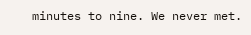minutes to nine. We never met.